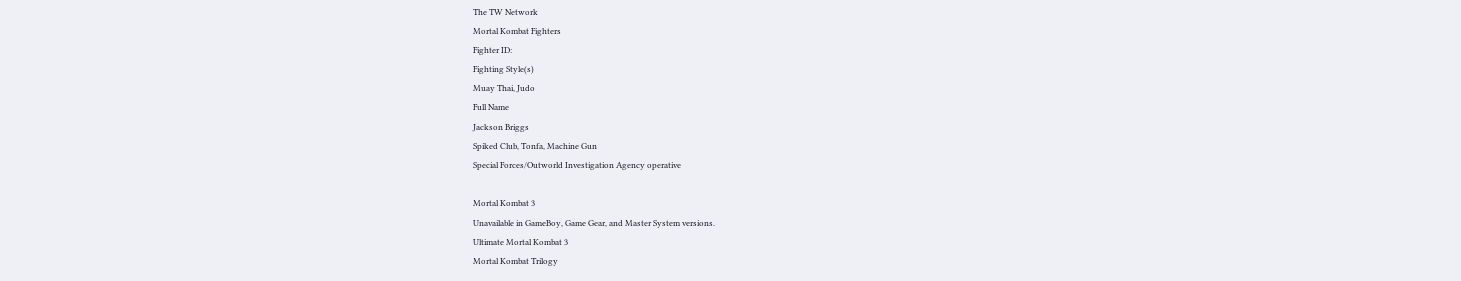The TW Network
Mortal Kombat Fighters
Fighter ID:
Fighting Style(s)
Muay Thai, Judo
Full Name
Jackson Briggs
Spiked Club, Tonfa, Machine Gun
Special Forces/Outworld Investigation Agency operative

Mortal Kombat 3
Unavailable in GameBoy, Game Gear, and Master System versions.
Ultimate Mortal Kombat 3
Mortal Kombat Trilogy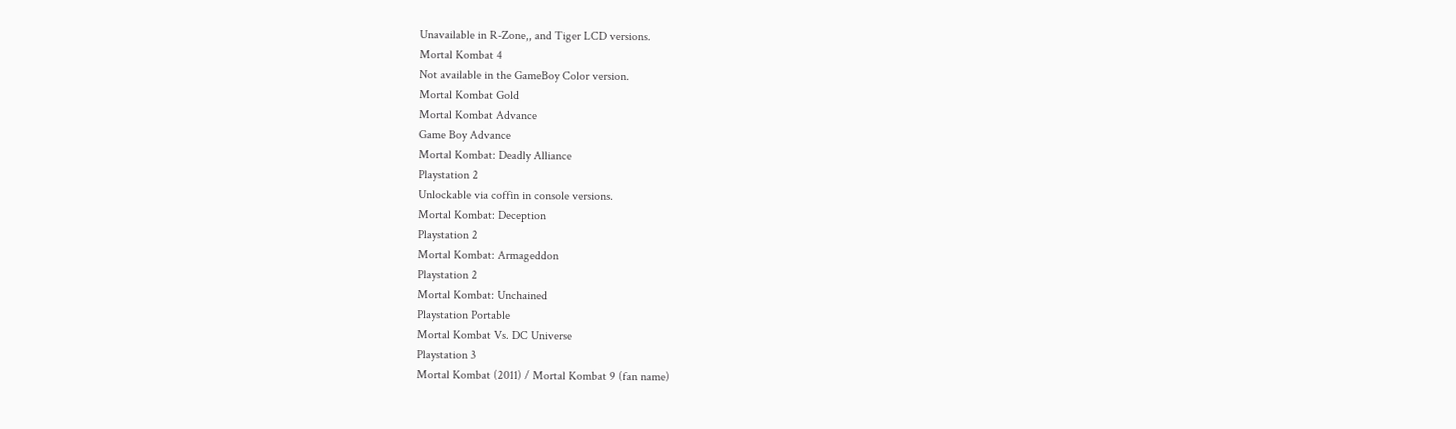Unavailable in R-Zone,, and Tiger LCD versions.
Mortal Kombat 4
Not available in the GameBoy Color version.
Mortal Kombat Gold
Mortal Kombat Advance
Game Boy Advance
Mortal Kombat: Deadly Alliance
Playstation 2
Unlockable via coffin in console versions.
Mortal Kombat: Deception
Playstation 2
Mortal Kombat: Armageddon
Playstation 2
Mortal Kombat: Unchained
Playstation Portable
Mortal Kombat Vs. DC Universe
Playstation 3
Mortal Kombat (2011) / Mortal Kombat 9 (fan name)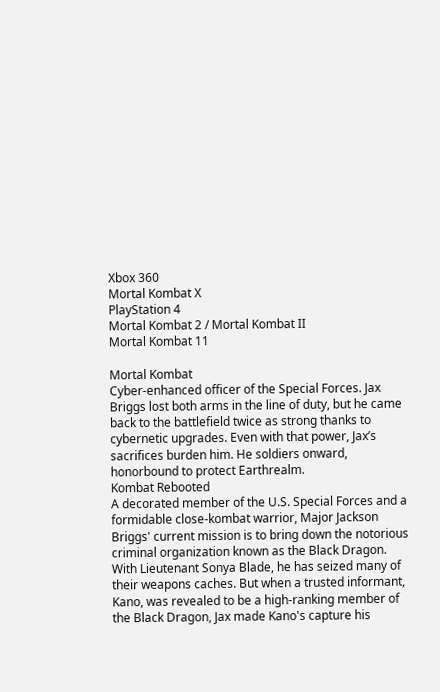Xbox 360
Mortal Kombat X
PlayStation 4
Mortal Kombat 2 / Mortal Kombat II
Mortal Kombat 11

Mortal Kombat
Cyber-enhanced officer of the Special Forces. Jax Briggs lost both arms in the line of duty, but he came back to the battlefield twice as strong thanks to cybernetic upgrades. Even with that power, Jax’s sacrifices burden him. He soldiers onward, honorbound to protect Earthrealm.
Kombat Rebooted
A decorated member of the U.S. Special Forces and a formidable close-kombat warrior, Major Jackson Briggs' current mission is to bring down the notorious criminal organization known as the Black Dragon. With Lieutenant Sonya Blade, he has seized many of their weapons caches. But when a trusted informant, Kano, was revealed to be a high-ranking member of the Black Dragon, Jax made Kano's capture his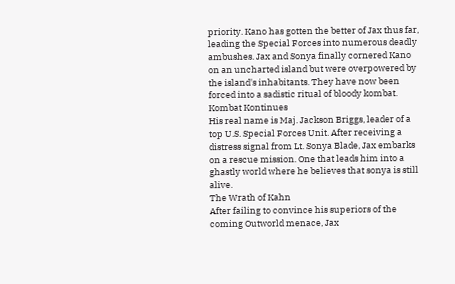priority. Kano has gotten the better of Jax thus far, leading the Special Forces into numerous deadly ambushes. Jax and Sonya finally cornered Kano on an uncharted island but were overpowered by the island's inhabitants. They have now been forced into a sadistic ritual of bloody kombat.
Kombat Kontinues
His real name is Maj. Jackson Briggs, leader of a top U.S. Special Forces Unit. After receiving a distress signal from Lt. Sonya Blade, Jax embarks on a rescue mission. One that leads him into a ghastly world where he believes that sonya is still alive.
The Wrath of Kahn
After failing to convince his superiors of the coming Outworld menace, Jax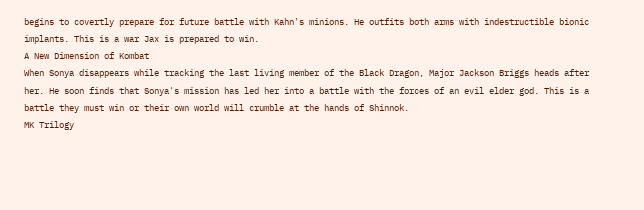begins to covertly prepare for future battle with Kahn's minions. He outfits both arms with indestructible bionic implants. This is a war Jax is prepared to win.
A New Dimension of Kombat
When Sonya disappears while tracking the last living member of the Black Dragon, Major Jackson Briggs heads after her. He soon finds that Sonya's mission has led her into a battle with the forces of an evil elder god. This is a battle they must win or their own world will crumble at the hands of Shinnok.
MK Trilogy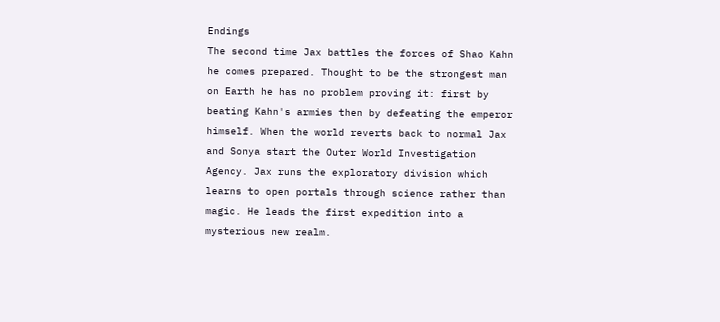Endings
The second time Jax battles the forces of Shao Kahn he comes prepared. Thought to be the strongest man on Earth he has no problem proving it: first by beating Kahn's armies then by defeating the emperor himself. When the world reverts back to normal Jax and Sonya start the Outer World Investigation Agency. Jax runs the exploratory division which learns to open portals through science rather than magic. He leads the first expedition into a mysterious new realm.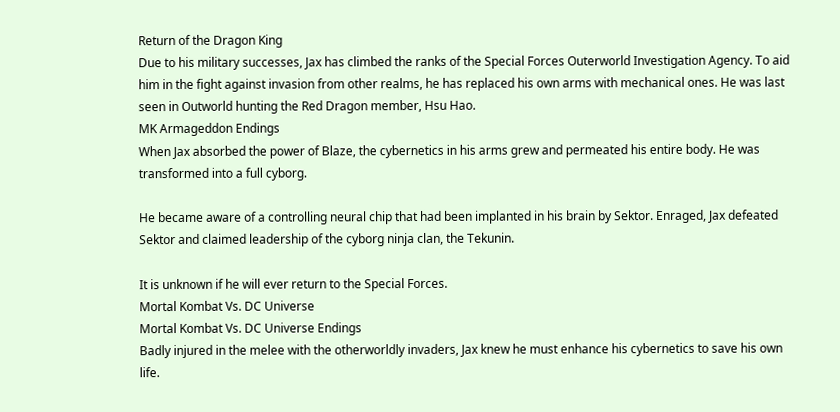Return of the Dragon King
Due to his military successes, Jax has climbed the ranks of the Special Forces Outerworld Investigation Agency. To aid him in the fight against invasion from other realms, he has replaced his own arms with mechanical ones. He was last seen in Outworld hunting the Red Dragon member, Hsu Hao.
MK Armageddon Endings
When Jax absorbed the power of Blaze, the cybernetics in his arms grew and permeated his entire body. He was transformed into a full cyborg.

He became aware of a controlling neural chip that had been implanted in his brain by Sektor. Enraged, Jax defeated Sektor and claimed leadership of the cyborg ninja clan, the Tekunin.

It is unknown if he will ever return to the Special Forces.
Mortal Kombat Vs. DC Universe
Mortal Kombat Vs. DC Universe Endings
Badly injured in the melee with the otherworldly invaders, Jax knew he must enhance his cybernetics to save his own life.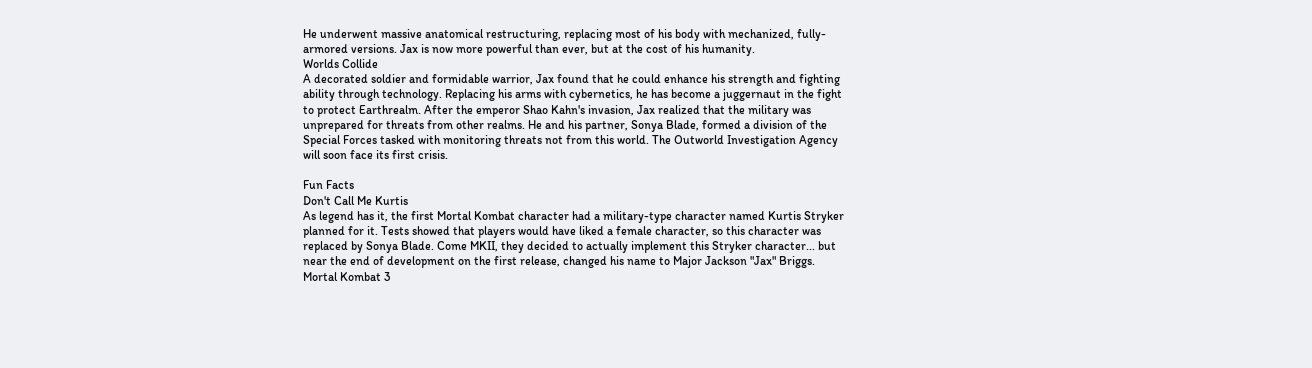He underwent massive anatomical restructuring, replacing most of his body with mechanized, fully-armored versions. Jax is now more powerful than ever, but at the cost of his humanity.
Worlds Collide
A decorated soldier and formidable warrior, Jax found that he could enhance his strength and fighting ability through technology. Replacing his arms with cybernetics, he has become a juggernaut in the fight to protect Earthrealm. After the emperor Shao Kahn's invasion, Jax realized that the military was unprepared for threats from other realms. He and his partner, Sonya Blade, formed a division of the Special Forces tasked with monitoring threats not from this world. The Outworld Investigation Agency will soon face its first crisis.

Fun Facts
Don't Call Me Kurtis
As legend has it, the first Mortal Kombat character had a military-type character named Kurtis Stryker planned for it. Tests showed that players would have liked a female character, so this character was replaced by Sonya Blade. Come MKII, they decided to actually implement this Stryker character... but near the end of development on the first release, changed his name to Major Jackson "Jax" Briggs. Mortal Kombat 3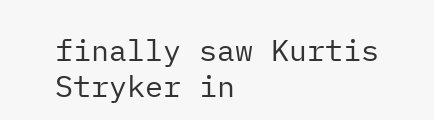finally saw Kurtis Stryker in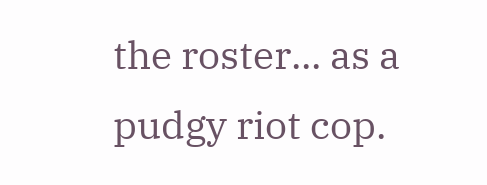the roster... as a pudgy riot cop.